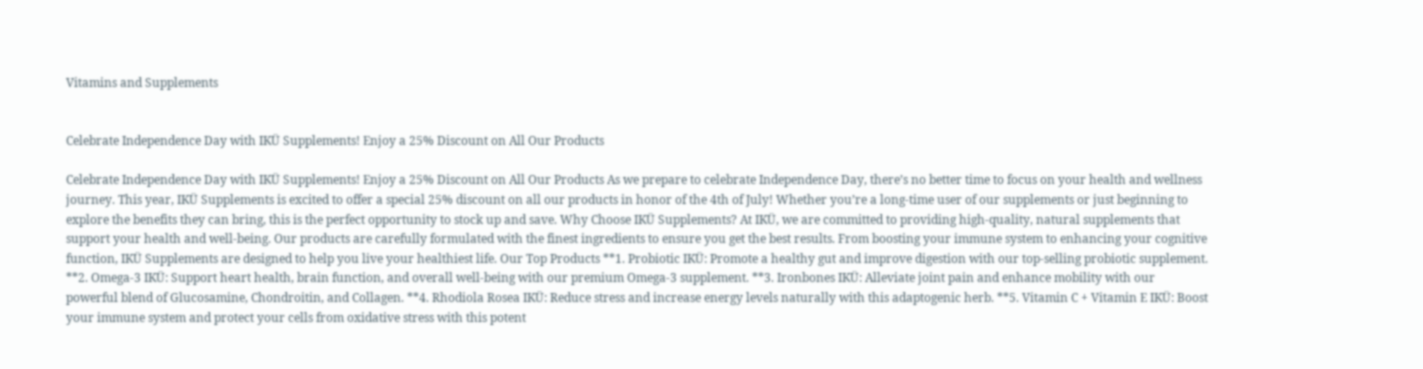Vitamins and Supplements


Celebrate Independence Day with IKÜ Supplements! Enjoy a 25% Discount on All Our Products

Celebrate Independence Day with IKÜ Supplements! Enjoy a 25% Discount on All Our Products As we prepare to celebrate Independence Day, there’s no better time to focus on your health and wellness journey. This year, IKÜ Supplements is excited to offer a special 25% discount on all our products in honor of the 4th of July! Whether you’re a long-time user of our supplements or just beginning to explore the benefits they can bring, this is the perfect opportunity to stock up and save. Why Choose IKÜ Supplements? At IKÜ, we are committed to providing high-quality, natural supplements that support your health and well-being. Our products are carefully formulated with the finest ingredients to ensure you get the best results. From boosting your immune system to enhancing your cognitive function, IKÜ Supplements are designed to help you live your healthiest life. Our Top Products **1. Probiotic IKÜ: Promote a healthy gut and improve digestion with our top-selling probiotic supplement. **2. Omega-3 IKÜ: Support heart health, brain function, and overall well-being with our premium Omega-3 supplement. **3. Ironbones IKÜ: Alleviate joint pain and enhance mobility with our powerful blend of Glucosamine, Chondroitin, and Collagen. **4. Rhodiola Rosea IKÜ: Reduce stress and increase energy levels naturally with this adaptogenic herb. **5. Vitamin C + Vitamin E IKÜ: Boost your immune system and protect your cells from oxidative stress with this potent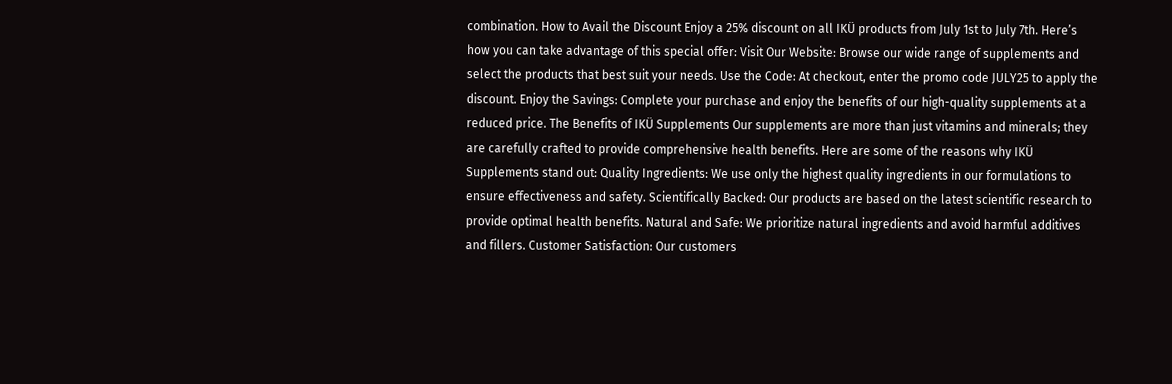combination. How to Avail the Discount Enjoy a 25% discount on all IKÜ products from July 1st to July 7th. Here’s how you can take advantage of this special offer: Visit Our Website: Browse our wide range of supplements and select the products that best suit your needs. Use the Code: At checkout, enter the promo code JULY25 to apply the discount. Enjoy the Savings: Complete your purchase and enjoy the benefits of our high-quality supplements at a reduced price. The Benefits of IKÜ Supplements Our supplements are more than just vitamins and minerals; they are carefully crafted to provide comprehensive health benefits. Here are some of the reasons why IKÜ Supplements stand out: Quality Ingredients: We use only the highest quality ingredients in our formulations to ensure effectiveness and safety. Scientifically Backed: Our products are based on the latest scientific research to provide optimal health benefits. Natural and Safe: We prioritize natural ingredients and avoid harmful additives and fillers. Customer Satisfaction: Our customers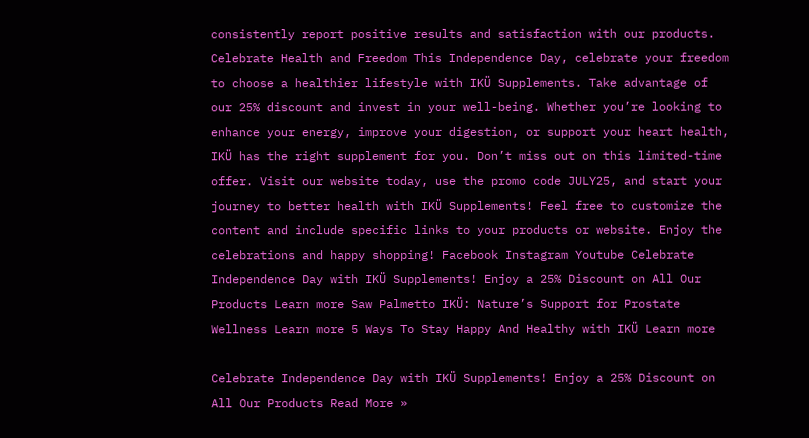consistently report positive results and satisfaction with our products. Celebrate Health and Freedom This Independence Day, celebrate your freedom to choose a healthier lifestyle with IKÜ Supplements. Take advantage of our 25% discount and invest in your well-being. Whether you’re looking to enhance your energy, improve your digestion, or support your heart health, IKÜ has the right supplement for you. Don’t miss out on this limited-time offer. Visit our website today, use the promo code JULY25, and start your journey to better health with IKÜ Supplements! Feel free to customize the content and include specific links to your products or website. Enjoy the celebrations and happy shopping! Facebook Instagram Youtube Celebrate Independence Day with IKÜ Supplements! Enjoy a 25% Discount on All Our Products Learn more Saw Palmetto IKÜ: Nature’s Support for Prostate Wellness Learn more 5 Ways To Stay Happy And Healthy with IKÜ Learn more

Celebrate Independence Day with IKÜ Supplements! Enjoy a 25% Discount on All Our Products Read More »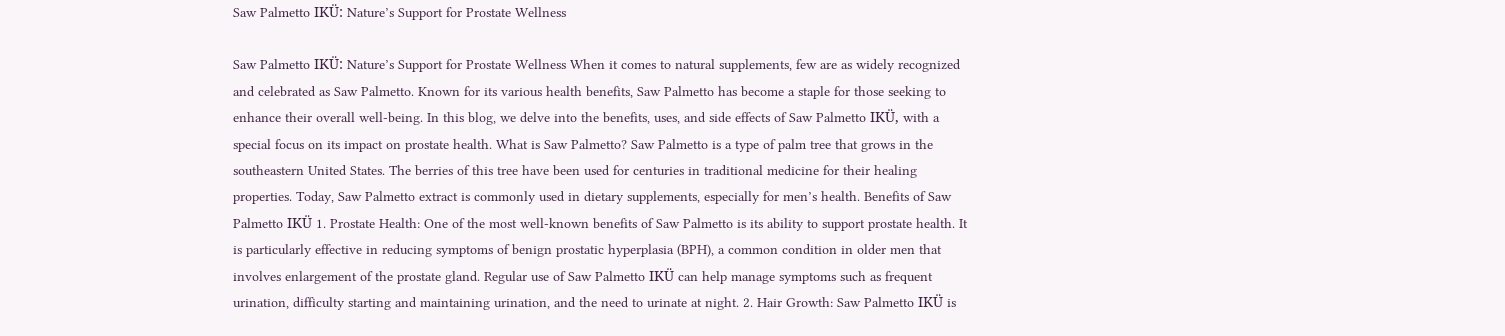Saw Palmetto IKÜ: Nature’s Support for Prostate Wellness

Saw Palmetto IKÜ: Nature’s Support for Prostate Wellness When it comes to natural supplements, few are as widely recognized and celebrated as Saw Palmetto. Known for its various health benefits, Saw Palmetto has become a staple for those seeking to enhance their overall well-being. In this blog, we delve into the benefits, uses, and side effects of Saw Palmetto IKÜ, with a special focus on its impact on prostate health. What is Saw Palmetto? Saw Palmetto is a type of palm tree that grows in the southeastern United States. The berries of this tree have been used for centuries in traditional medicine for their healing properties. Today, Saw Palmetto extract is commonly used in dietary supplements, especially for men’s health. Benefits of Saw Palmetto IKÜ 1. Prostate Health: One of the most well-known benefits of Saw Palmetto is its ability to support prostate health. It is particularly effective in reducing symptoms of benign prostatic hyperplasia (BPH), a common condition in older men that involves enlargement of the prostate gland. Regular use of Saw Palmetto IKÜ can help manage symptoms such as frequent urination, difficulty starting and maintaining urination, and the need to urinate at night. 2. Hair Growth: Saw Palmetto IKÜ is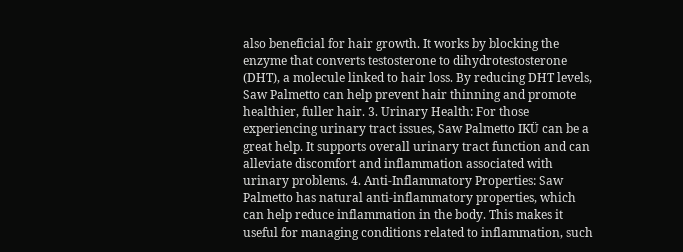also beneficial for hair growth. It works by blocking the enzyme that converts testosterone to dihydrotestosterone (DHT), a molecule linked to hair loss. By reducing DHT levels, Saw Palmetto can help prevent hair thinning and promote healthier, fuller hair. 3. Urinary Health: For those experiencing urinary tract issues, Saw Palmetto IKÜ can be a great help. It supports overall urinary tract function and can alleviate discomfort and inflammation associated with urinary problems. 4. Anti-Inflammatory Properties: Saw Palmetto has natural anti-inflammatory properties, which can help reduce inflammation in the body. This makes it useful for managing conditions related to inflammation, such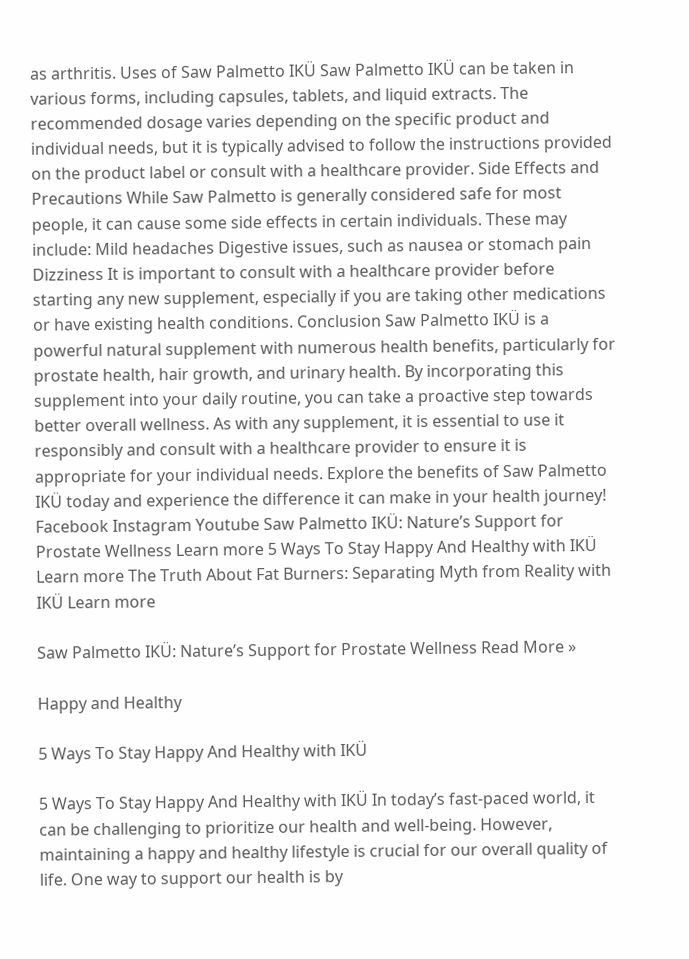as arthritis. Uses of Saw Palmetto IKÜ Saw Palmetto IKÜ can be taken in various forms, including capsules, tablets, and liquid extracts. The recommended dosage varies depending on the specific product and individual needs, but it is typically advised to follow the instructions provided on the product label or consult with a healthcare provider. Side Effects and Precautions While Saw Palmetto is generally considered safe for most people, it can cause some side effects in certain individuals. These may include: Mild headaches Digestive issues, such as nausea or stomach pain Dizziness It is important to consult with a healthcare provider before starting any new supplement, especially if you are taking other medications or have existing health conditions. Conclusion Saw Palmetto IKÜ is a powerful natural supplement with numerous health benefits, particularly for prostate health, hair growth, and urinary health. By incorporating this supplement into your daily routine, you can take a proactive step towards better overall wellness. As with any supplement, it is essential to use it responsibly and consult with a healthcare provider to ensure it is appropriate for your individual needs. Explore the benefits of Saw Palmetto IKÜ today and experience the difference it can make in your health journey! Facebook Instagram Youtube Saw Palmetto IKÜ: Nature’s Support for Prostate Wellness Learn more 5 Ways To Stay Happy And Healthy with IKÜ Learn more The Truth About Fat Burners: Separating Myth from Reality with IKÜ Learn more

Saw Palmetto IKÜ: Nature’s Support for Prostate Wellness Read More »

Happy and Healthy

5 Ways To Stay Happy And Healthy with IKÜ

5 Ways To Stay Happy And Healthy with IKÜ In today’s fast-paced world, it can be challenging to prioritize our health and well-being. However, maintaining a happy and healthy lifestyle is crucial for our overall quality of life. One way to support our health is by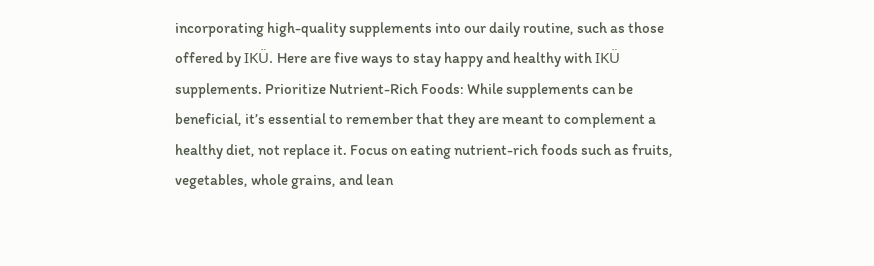incorporating high-quality supplements into our daily routine, such as those offered by IKÜ. Here are five ways to stay happy and healthy with IKÜ supplements. Prioritize Nutrient-Rich Foods: While supplements can be beneficial, it’s essential to remember that they are meant to complement a healthy diet, not replace it. Focus on eating nutrient-rich foods such as fruits, vegetables, whole grains, and lean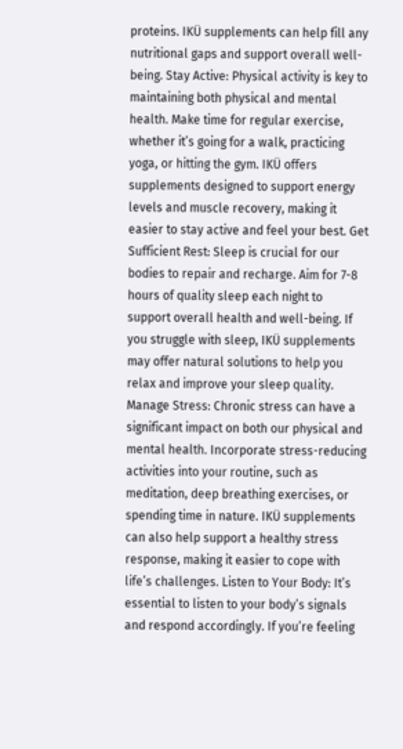proteins. IKÜ supplements can help fill any nutritional gaps and support overall well-being. Stay Active: Physical activity is key to maintaining both physical and mental health. Make time for regular exercise, whether it’s going for a walk, practicing yoga, or hitting the gym. IKÜ offers supplements designed to support energy levels and muscle recovery, making it easier to stay active and feel your best. Get Sufficient Rest: Sleep is crucial for our bodies to repair and recharge. Aim for 7-8 hours of quality sleep each night to support overall health and well-being. If you struggle with sleep, IKÜ supplements may offer natural solutions to help you relax and improve your sleep quality. Manage Stress: Chronic stress can have a significant impact on both our physical and mental health. Incorporate stress-reducing activities into your routine, such as meditation, deep breathing exercises, or spending time in nature. IKÜ supplements can also help support a healthy stress response, making it easier to cope with life’s challenges. Listen to Your Body: It’s essential to listen to your body’s signals and respond accordingly. If you’re feeling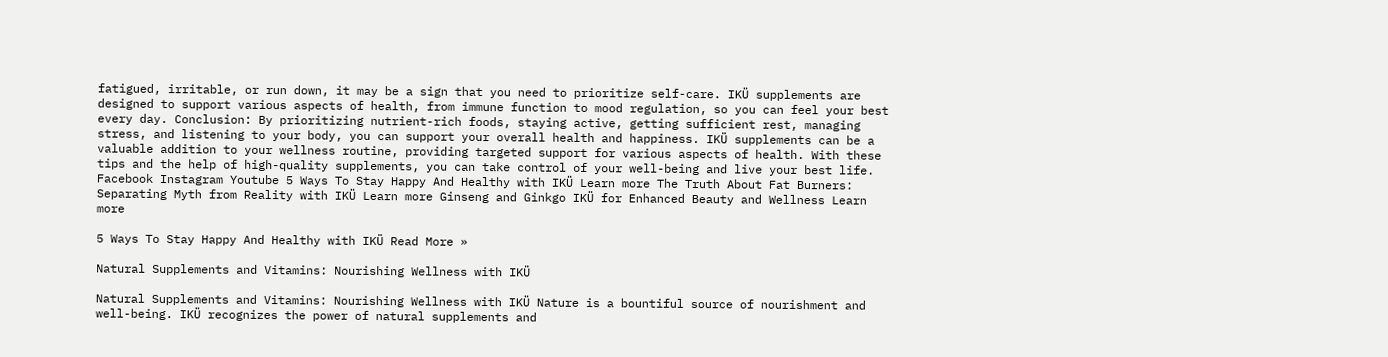fatigued, irritable, or run down, it may be a sign that you need to prioritize self-care. IKÜ supplements are designed to support various aspects of health, from immune function to mood regulation, so you can feel your best every day. Conclusion: By prioritizing nutrient-rich foods, staying active, getting sufficient rest, managing stress, and listening to your body, you can support your overall health and happiness. IKÜ supplements can be a valuable addition to your wellness routine, providing targeted support for various aspects of health. With these tips and the help of high-quality supplements, you can take control of your well-being and live your best life. Facebook Instagram Youtube 5 Ways To Stay Happy And Healthy with IKÜ Learn more The Truth About Fat Burners: Separating Myth from Reality with IKÜ Learn more Ginseng and Ginkgo IKÜ for Enhanced Beauty and Wellness Learn more

5 Ways To Stay Happy And Healthy with IKÜ Read More »

Natural Supplements and Vitamins: Nourishing Wellness with IKÜ

Natural Supplements and Vitamins: Nourishing Wellness with IKÜ Nature is a bountiful source of nourishment and well-being. IKÜ recognizes the power of natural supplements and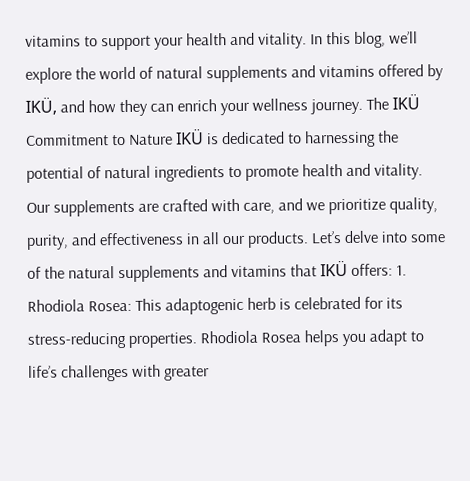vitamins to support your health and vitality. In this blog, we’ll explore the world of natural supplements and vitamins offered by IKÜ, and how they can enrich your wellness journey. The IKÜ Commitment to Nature IKÜ is dedicated to harnessing the potential of natural ingredients to promote health and vitality. Our supplements are crafted with care, and we prioritize quality, purity, and effectiveness in all our products. Let’s delve into some of the natural supplements and vitamins that IKÜ offers: 1. Rhodiola Rosea: This adaptogenic herb is celebrated for its stress-reducing properties. Rhodiola Rosea helps you adapt to life’s challenges with greater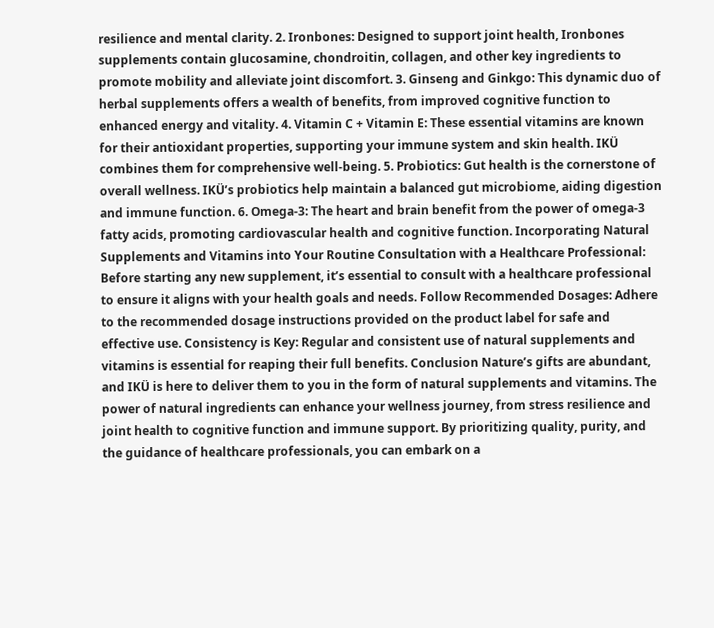resilience and mental clarity. 2. Ironbones: Designed to support joint health, Ironbones supplements contain glucosamine, chondroitin, collagen, and other key ingredients to promote mobility and alleviate joint discomfort. 3. Ginseng and Ginkgo: This dynamic duo of herbal supplements offers a wealth of benefits, from improved cognitive function to enhanced energy and vitality. 4. Vitamin C + Vitamin E: These essential vitamins are known for their antioxidant properties, supporting your immune system and skin health. IKÜ combines them for comprehensive well-being. 5. Probiotics: Gut health is the cornerstone of overall wellness. IKÜ’s probiotics help maintain a balanced gut microbiome, aiding digestion and immune function. 6. Omega-3: The heart and brain benefit from the power of omega-3 fatty acids, promoting cardiovascular health and cognitive function. Incorporating Natural Supplements and Vitamins into Your Routine Consultation with a Healthcare Professional: Before starting any new supplement, it’s essential to consult with a healthcare professional to ensure it aligns with your health goals and needs. Follow Recommended Dosages: Adhere to the recommended dosage instructions provided on the product label for safe and effective use. Consistency is Key: Regular and consistent use of natural supplements and vitamins is essential for reaping their full benefits. Conclusion Nature’s gifts are abundant, and IKÜ is here to deliver them to you in the form of natural supplements and vitamins. The power of natural ingredients can enhance your wellness journey, from stress resilience and joint health to cognitive function and immune support. By prioritizing quality, purity, and the guidance of healthcare professionals, you can embark on a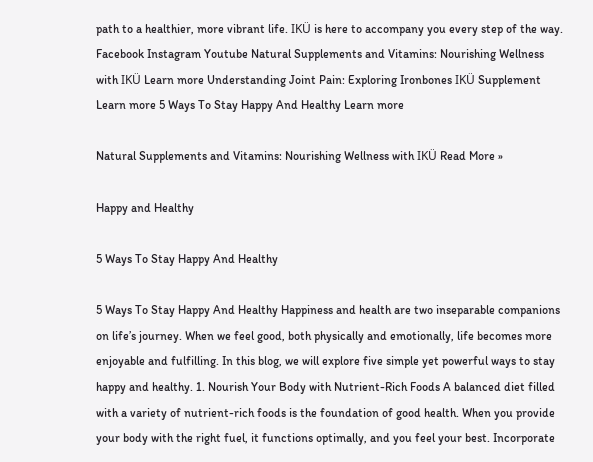path to a healthier, more vibrant life. IKÜ is here to accompany you every step of the way. Facebook Instagram Youtube Natural Supplements and Vitamins: Nourishing Wellness with IKÜ Learn more Understanding Joint Pain: Exploring Ironbones IKÜ Supplement Learn more 5 Ways To Stay Happy And Healthy Learn more

Natural Supplements and Vitamins: Nourishing Wellness with IKÜ Read More »

Happy and Healthy

5 Ways To Stay Happy And Healthy

5 Ways To Stay Happy And Healthy Happiness and health are two inseparable companions on life’s journey. When we feel good, both physically and emotionally, life becomes more enjoyable and fulfilling. In this blog, we will explore five simple yet powerful ways to stay happy and healthy. 1. Nourish Your Body with Nutrient-Rich Foods A balanced diet filled with a variety of nutrient-rich foods is the foundation of good health. When you provide your body with the right fuel, it functions optimally, and you feel your best. Incorporate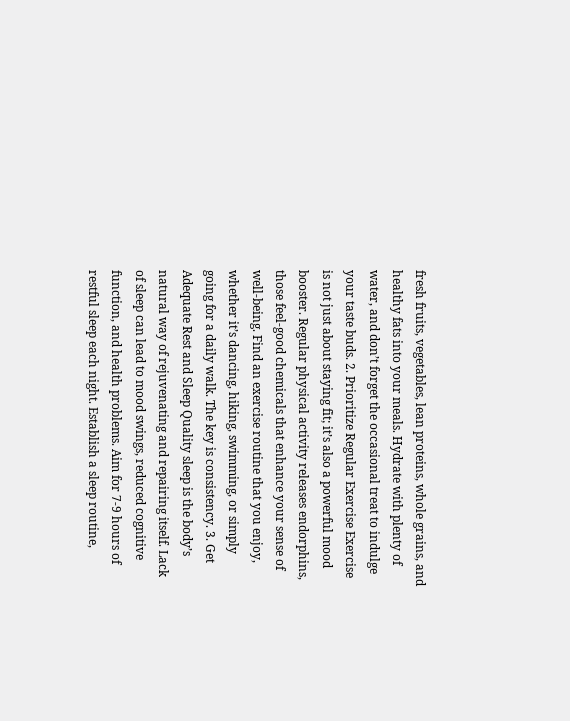fresh fruits, vegetables, lean proteins, whole grains, and healthy fats into your meals. Hydrate with plenty of water, and don’t forget the occasional treat to indulge your taste buds. 2. Prioritize Regular Exercise Exercise is not just about staying fit; it’s also a powerful mood booster. Regular physical activity releases endorphins, those feel-good chemicals that enhance your sense of well-being. Find an exercise routine that you enjoy, whether it’s dancing, hiking, swimming, or simply going for a daily walk. The key is consistency. 3. Get Adequate Rest and Sleep Quality sleep is the body’s natural way of rejuvenating and repairing itself. Lack of sleep can lead to mood swings, reduced cognitive function, and health problems. Aim for 7-9 hours of restful sleep each night. Establish a sleep routine,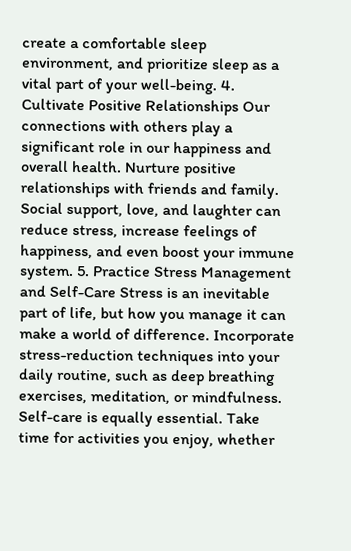create a comfortable sleep environment, and prioritize sleep as a vital part of your well-being. 4. Cultivate Positive Relationships Our connections with others play a significant role in our happiness and overall health. Nurture positive relationships with friends and family. Social support, love, and laughter can reduce stress, increase feelings of happiness, and even boost your immune system. 5. Practice Stress Management and Self-Care Stress is an inevitable part of life, but how you manage it can make a world of difference. Incorporate stress-reduction techniques into your daily routine, such as deep breathing exercises, meditation, or mindfulness. Self-care is equally essential. Take time for activities you enjoy, whether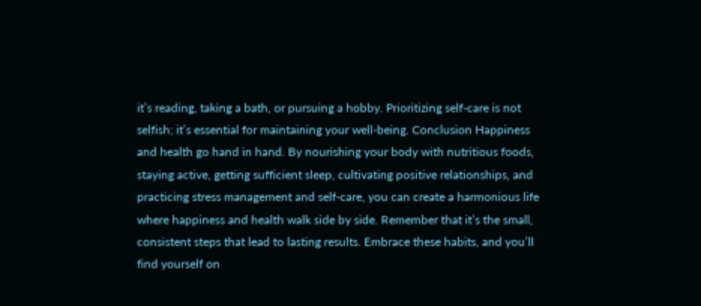it’s reading, taking a bath, or pursuing a hobby. Prioritizing self-care is not selfish; it’s essential for maintaining your well-being. Conclusion Happiness and health go hand in hand. By nourishing your body with nutritious foods, staying active, getting sufficient sleep, cultivating positive relationships, and practicing stress management and self-care, you can create a harmonious life where happiness and health walk side by side. Remember that it’s the small, consistent steps that lead to lasting results. Embrace these habits, and you’ll find yourself on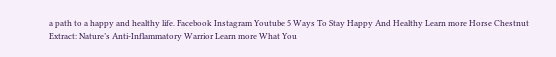a path to a happy and healthy life. Facebook Instagram Youtube 5 Ways To Stay Happy And Healthy Learn more Horse Chestnut Extract: Nature’s Anti-Inflammatory Warrior Learn more What You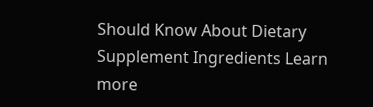Should Know About Dietary Supplement Ingredients Learn more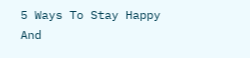5 Ways To Stay Happy And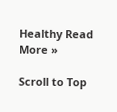Healthy Read More »

Scroll to Top